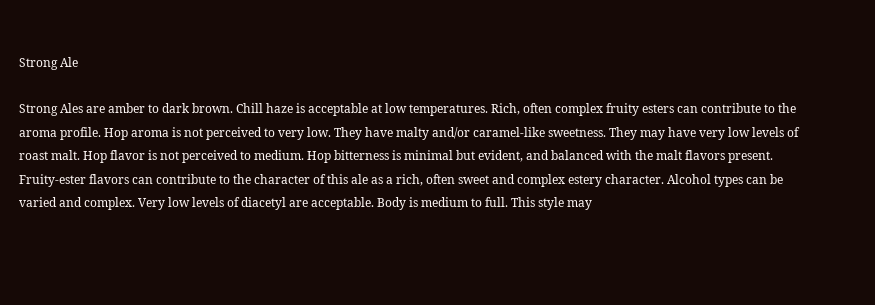Strong Ale

Strong Ales are amber to dark brown. Chill haze is acceptable at low temperatures. Rich, often complex fruity esters can contribute to the aroma profile. Hop aroma is not perceived to very low. They have malty and/or caramel-like sweetness. They may have very low levels of roast malt. Hop flavor is not perceived to medium. Hop bitterness is minimal but evident, and balanced with the malt flavors present. Fruity-ester flavors can contribute to the character of this ale as a rich, often sweet and complex estery character. Alcohol types can be varied and complex. Very low levels of diacetyl are acceptable. Body is medium to full. This style may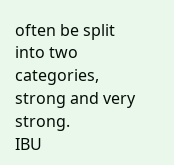often be split into two categories, strong and very strong.
IBU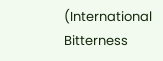(International Bitterness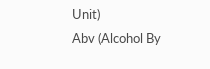Unit)
Abv (Alcohol By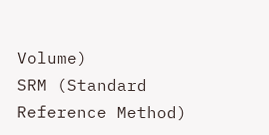Volume)
SRM (Standard Reference Method)